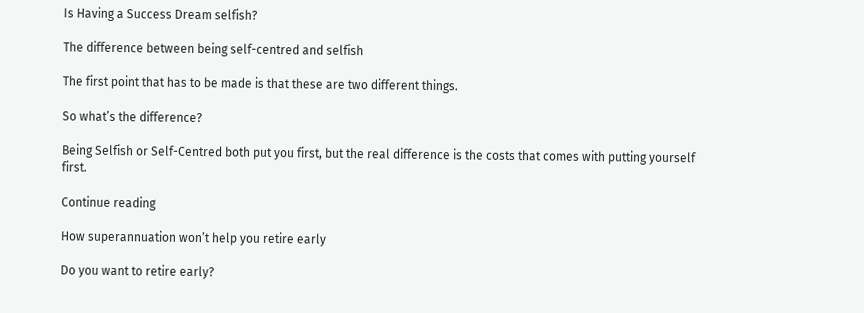Is Having a Success Dream selfish?

The difference between being self-centred and selfish

The first point that has to be made is that these are two different things.

So what’s the difference?

Being Selfish or Self-Centred both put you first, but the real difference is the costs that comes with putting yourself first.

Continue reading

How superannuation won’t help you retire early

Do you want to retire early?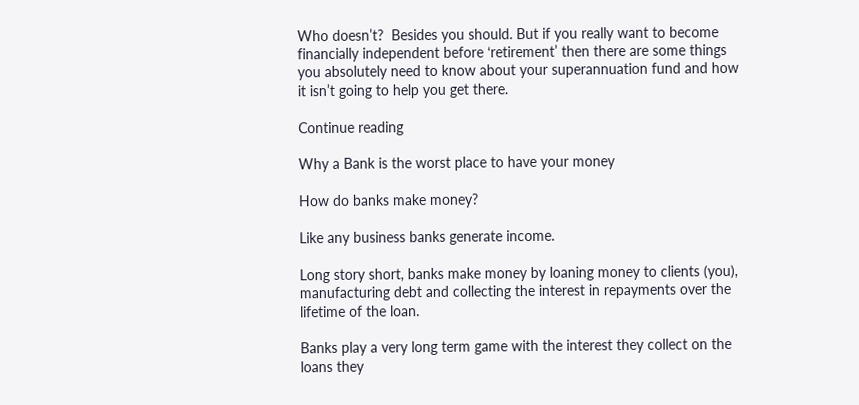Who doesn’t?  Besides you should. But if you really want to become financially independent before ‘retirement’ then there are some things you absolutely need to know about your superannuation fund and how it isn’t going to help you get there.

Continue reading

Why a Bank is the worst place to have your money

How do banks make money?

Like any business banks generate income.

Long story short, banks make money by loaning money to clients (you), manufacturing debt and collecting the interest in repayments over the lifetime of the loan.

Banks play a very long term game with the interest they collect on the loans they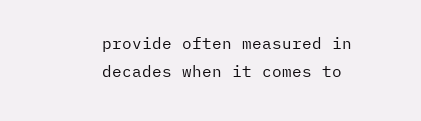provide often measured in decades when it comes to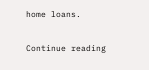home loans.

Continue reading